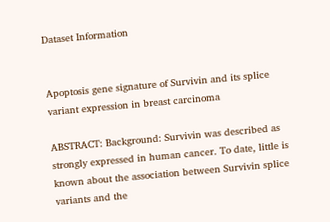Dataset Information


Apoptosis gene signature of Survivin and its splice variant expression in breast carcinoma

ABSTRACT: Background: Survivin was described as strongly expressed in human cancer. To date, little is known about the association between Survivin splice variants and the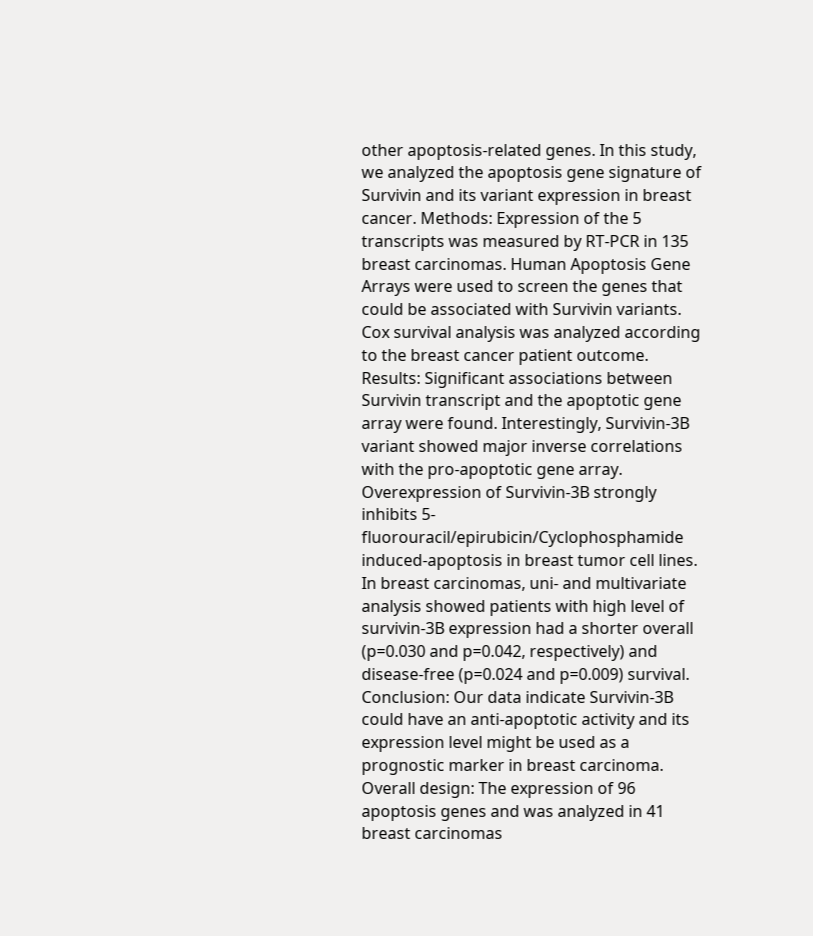other apoptosis-related genes. In this study, we analyzed the apoptosis gene signature of Survivin and its variant expression in breast cancer. Methods: Expression of the 5 transcripts was measured by RT-PCR in 135 breast carcinomas. Human Apoptosis Gene Arrays were used to screen the genes that could be associated with Survivin variants. Cox survival analysis was analyzed according to the breast cancer patient outcome. Results: Significant associations between Survivin transcript and the apoptotic gene array were found. Interestingly, Survivin-3B variant showed major inverse correlations with the pro-apoptotic gene array. Overexpression of Survivin-3B strongly inhibits 5-fluorouracil/epirubicin/Cyclophosphamide induced-apoptosis in breast tumor cell lines. In breast carcinomas, uni- and multivariate analysis showed patients with high level of survivin-3B expression had a shorter overall (p=0.030 and p=0.042, respectively) and disease-free (p=0.024 and p=0.009) survival. Conclusion: Our data indicate Survivin-3B could have an anti-apoptotic activity and its expression level might be used as a prognostic marker in breast carcinoma. Overall design: The expression of 96 apoptosis genes and was analyzed in 41 breast carcinomas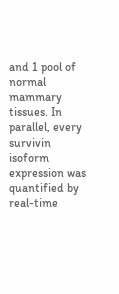and 1 pool of normal mammary tissues. In parallel, every survivin isoform expression was quantified by real-time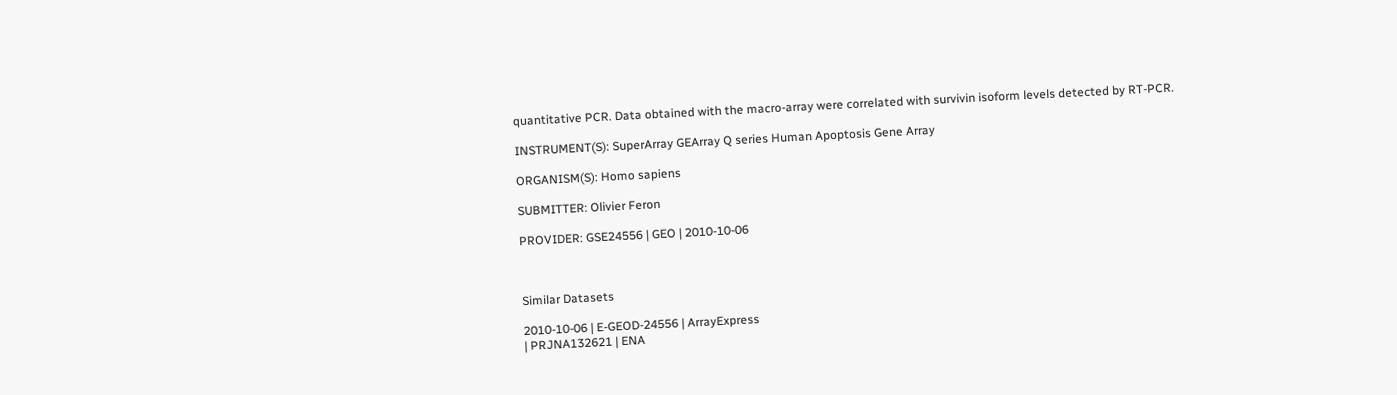quantitative PCR. Data obtained with the macro-array were correlated with survivin isoform levels detected by RT-PCR.

INSTRUMENT(S): SuperArray GEArray Q series Human Apoptosis Gene Array

ORGANISM(S): Homo sapiens

SUBMITTER: Olivier Feron

PROVIDER: GSE24556 | GEO | 2010-10-06



Similar Datasets

2010-10-06 | E-GEOD-24556 | ArrayExpress
| PRJNA132621 | ENA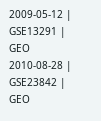2009-05-12 | GSE13291 | GEO
2010-08-28 | GSE23842 | GEO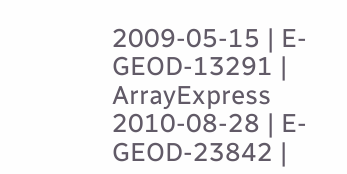2009-05-15 | E-GEOD-13291 | ArrayExpress
2010-08-28 | E-GEOD-23842 |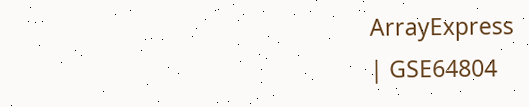ArrayExpress
| GSE64804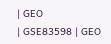| GEO
| GSE83598 | GEO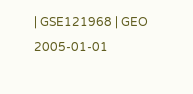| GSE121968 | GEO
2005-01-01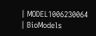| MODEL1006230064 | BioModels